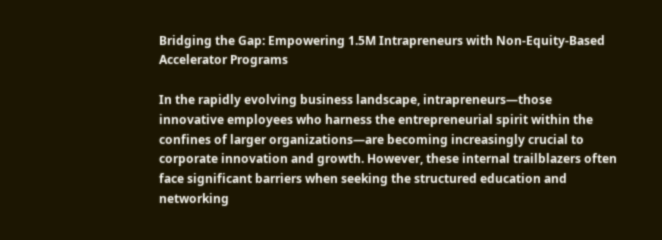Bridging the Gap: Empowering 1.5M Intrapreneurs with Non-Equity-Based Accelerator Programs

In the rapidly evolving business landscape, intrapreneurs—those innovative employees who harness the entrepreneurial spirit within the confines of larger organizations—are becoming increasingly crucial to corporate innovation and growth. However, these internal trailblazers often face significant barriers when seeking the structured education and networking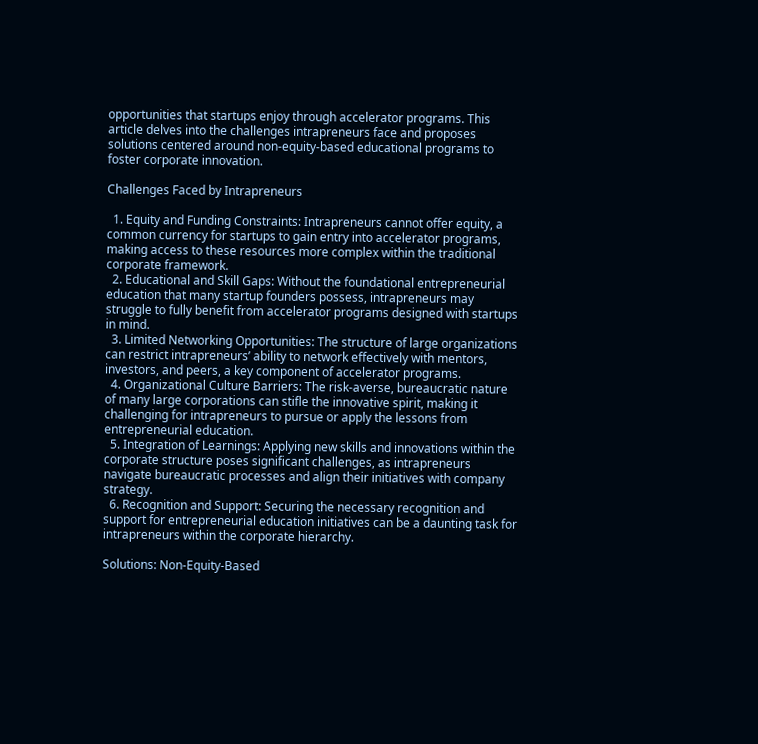opportunities that startups enjoy through accelerator programs. This article delves into the challenges intrapreneurs face and proposes solutions centered around non-equity-based educational programs to foster corporate innovation.

Challenges Faced by Intrapreneurs

  1. Equity and Funding Constraints: Intrapreneurs cannot offer equity, a common currency for startups to gain entry into accelerator programs, making access to these resources more complex within the traditional corporate framework.
  2. Educational and Skill Gaps: Without the foundational entrepreneurial education that many startup founders possess, intrapreneurs may struggle to fully benefit from accelerator programs designed with startups in mind.
  3. Limited Networking Opportunities: The structure of large organizations can restrict intrapreneurs’ ability to network effectively with mentors, investors, and peers, a key component of accelerator programs.
  4. Organizational Culture Barriers: The risk-averse, bureaucratic nature of many large corporations can stifle the innovative spirit, making it challenging for intrapreneurs to pursue or apply the lessons from entrepreneurial education.
  5. Integration of Learnings: Applying new skills and innovations within the corporate structure poses significant challenges, as intrapreneurs navigate bureaucratic processes and align their initiatives with company strategy.
  6. Recognition and Support: Securing the necessary recognition and support for entrepreneurial education initiatives can be a daunting task for intrapreneurs within the corporate hierarchy.

Solutions: Non-Equity-Based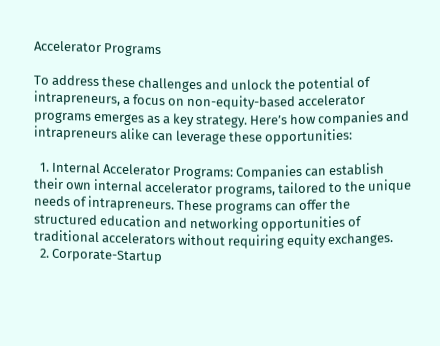Accelerator Programs

To address these challenges and unlock the potential of intrapreneurs, a focus on non-equity-based accelerator programs emerges as a key strategy. Here’s how companies and intrapreneurs alike can leverage these opportunities:

  1. Internal Accelerator Programs: Companies can establish their own internal accelerator programs, tailored to the unique needs of intrapreneurs. These programs can offer the structured education and networking opportunities of traditional accelerators without requiring equity exchanges.
  2. Corporate-Startup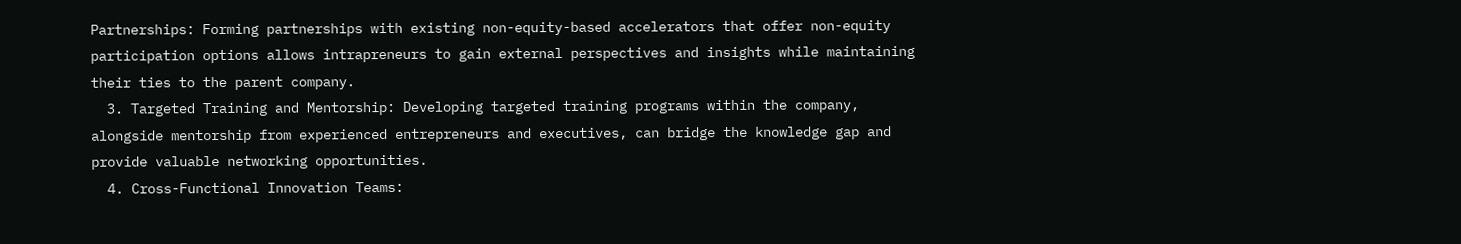Partnerships: Forming partnerships with existing non-equity-based accelerators that offer non-equity participation options allows intrapreneurs to gain external perspectives and insights while maintaining their ties to the parent company.
  3. Targeted Training and Mentorship: Developing targeted training programs within the company, alongside mentorship from experienced entrepreneurs and executives, can bridge the knowledge gap and provide valuable networking opportunities.
  4. Cross-Functional Innovation Teams: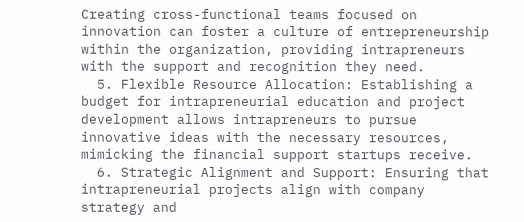Creating cross-functional teams focused on innovation can foster a culture of entrepreneurship within the organization, providing intrapreneurs with the support and recognition they need.
  5. Flexible Resource Allocation: Establishing a budget for intrapreneurial education and project development allows intrapreneurs to pursue innovative ideas with the necessary resources, mimicking the financial support startups receive.
  6. Strategic Alignment and Support: Ensuring that intrapreneurial projects align with company strategy and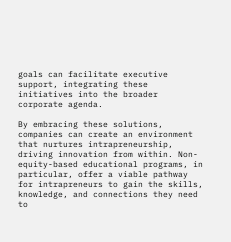goals can facilitate executive support, integrating these initiatives into the broader corporate agenda.

By embracing these solutions, companies can create an environment that nurtures intrapreneurship, driving innovation from within. Non-equity-based educational programs, in particular, offer a viable pathway for intrapreneurs to gain the skills, knowledge, and connections they need to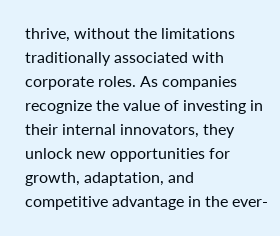thrive, without the limitations traditionally associated with corporate roles. As companies recognize the value of investing in their internal innovators, they unlock new opportunities for growth, adaptation, and competitive advantage in the ever-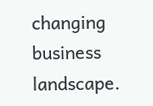changing business landscape.